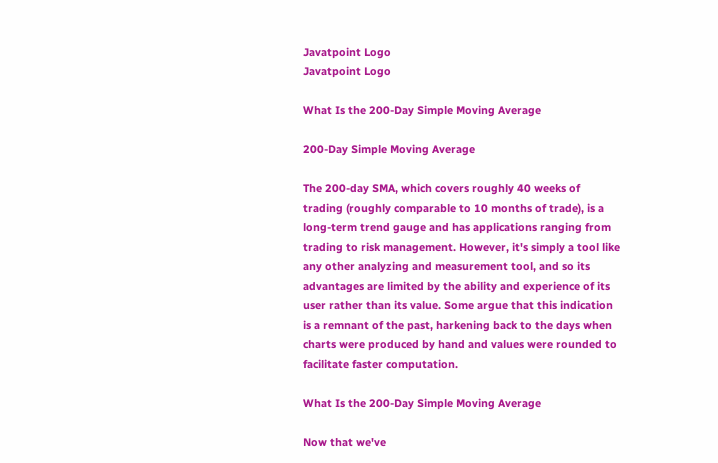Javatpoint Logo
Javatpoint Logo

What Is the 200-Day Simple Moving Average

200-Day Simple Moving Average

The 200-day SMA, which covers roughly 40 weeks of trading (roughly comparable to 10 months of trade), is a long-term trend gauge and has applications ranging from trading to risk management. However, it's simply a tool like any other analyzing and measurement tool, and so its advantages are limited by the ability and experience of its user rather than its value. Some argue that this indication is a remnant of the past, harkening back to the days when charts were produced by hand and values were rounded to facilitate faster computation.

What Is the 200-Day Simple Moving Average

Now that we've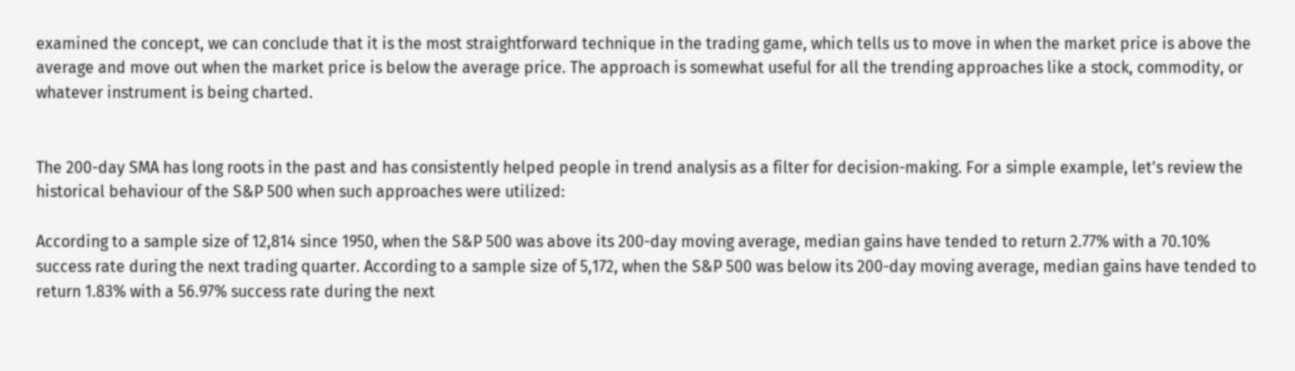examined the concept, we can conclude that it is the most straightforward technique in the trading game, which tells us to move in when the market price is above the average and move out when the market price is below the average price. The approach is somewhat useful for all the trending approaches like a stock, commodity, or whatever instrument is being charted.


The 200-day SMA has long roots in the past and has consistently helped people in trend analysis as a filter for decision-making. For a simple example, let's review the historical behaviour of the S&P 500 when such approaches were utilized:

According to a sample size of 12,814 since 1950, when the S&P 500 was above its 200-day moving average, median gains have tended to return 2.77% with a 70.10% success rate during the next trading quarter. According to a sample size of 5,172, when the S&P 500 was below its 200-day moving average, median gains have tended to return 1.83% with a 56.97% success rate during the next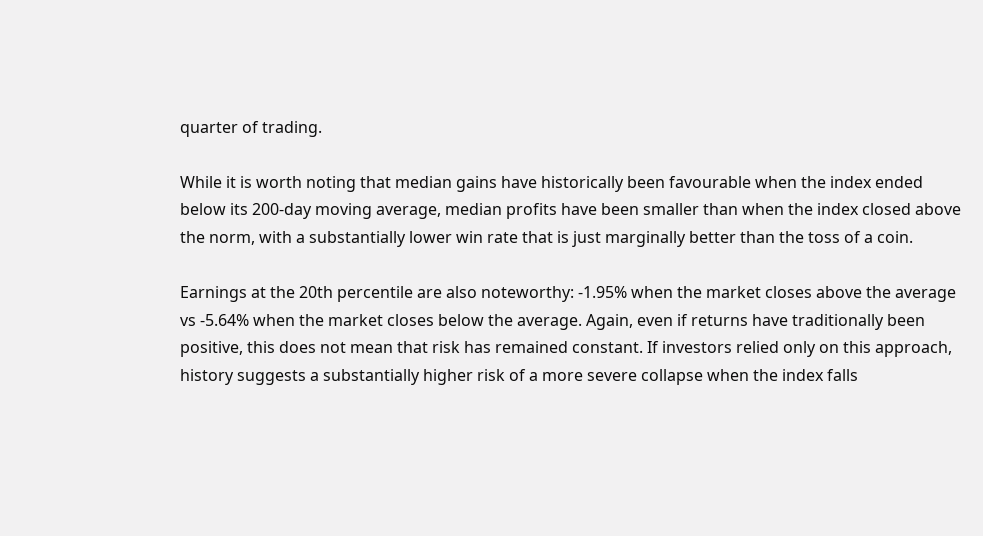quarter of trading.

While it is worth noting that median gains have historically been favourable when the index ended below its 200-day moving average, median profits have been smaller than when the index closed above the norm, with a substantially lower win rate that is just marginally better than the toss of a coin.

Earnings at the 20th percentile are also noteworthy: -1.95% when the market closes above the average vs -5.64% when the market closes below the average. Again, even if returns have traditionally been positive, this does not mean that risk has remained constant. If investors relied only on this approach, history suggests a substantially higher risk of a more severe collapse when the index falls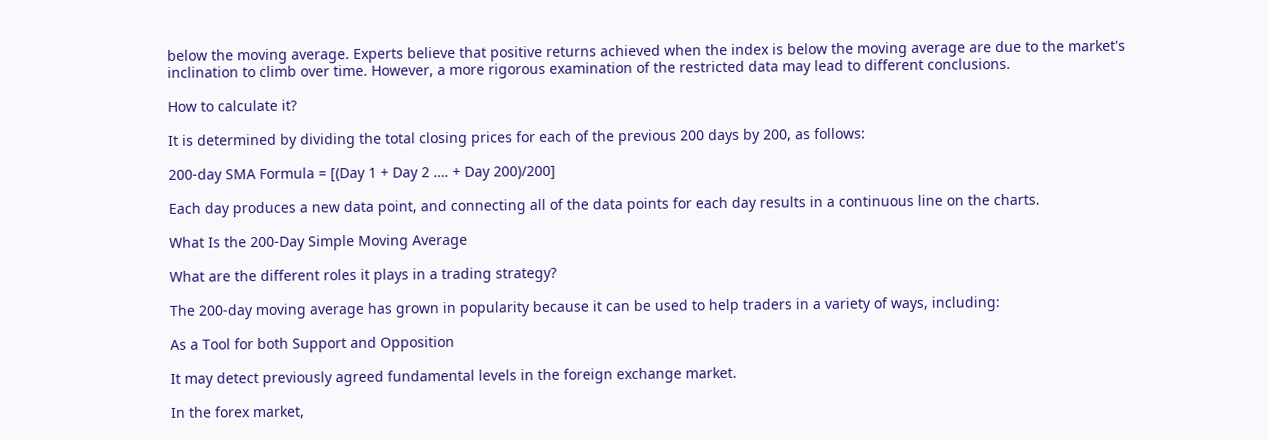below the moving average. Experts believe that positive returns achieved when the index is below the moving average are due to the market's inclination to climb over time. However, a more rigorous examination of the restricted data may lead to different conclusions.

How to calculate it?

It is determined by dividing the total closing prices for each of the previous 200 days by 200, as follows:

200-day SMA Formula = [(Day 1 + Day 2 …. + Day 200)/200]

Each day produces a new data point, and connecting all of the data points for each day results in a continuous line on the charts.

What Is the 200-Day Simple Moving Average

What are the different roles it plays in a trading strategy?

The 200-day moving average has grown in popularity because it can be used to help traders in a variety of ways, including:

As a Tool for both Support and Opposition

It may detect previously agreed fundamental levels in the foreign exchange market.

In the forex market,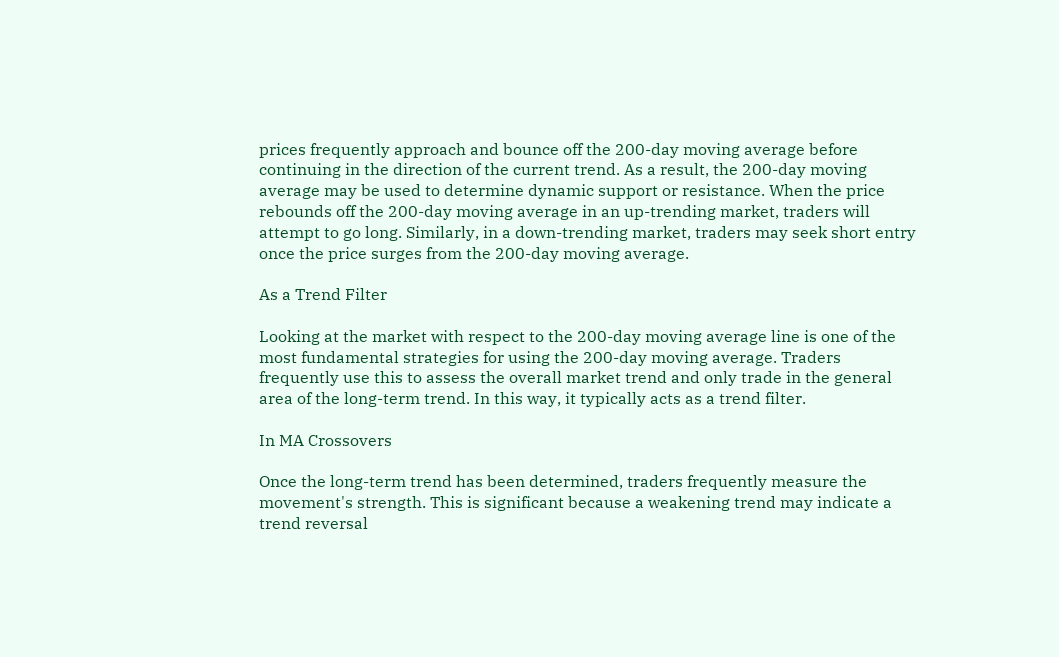prices frequently approach and bounce off the 200-day moving average before continuing in the direction of the current trend. As a result, the 200-day moving average may be used to determine dynamic support or resistance. When the price rebounds off the 200-day moving average in an up-trending market, traders will attempt to go long. Similarly, in a down-trending market, traders may seek short entry once the price surges from the 200-day moving average.

As a Trend Filter

Looking at the market with respect to the 200-day moving average line is one of the most fundamental strategies for using the 200-day moving average. Traders frequently use this to assess the overall market trend and only trade in the general area of the long-term trend. In this way, it typically acts as a trend filter.

In MA Crossovers

Once the long-term trend has been determined, traders frequently measure the movement's strength. This is significant because a weakening trend may indicate a trend reversal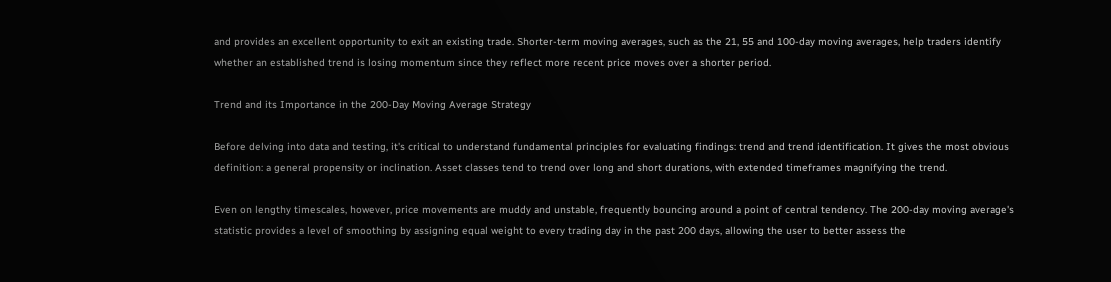and provides an excellent opportunity to exit an existing trade. Shorter-term moving averages, such as the 21, 55 and 100-day moving averages, help traders identify whether an established trend is losing momentum since they reflect more recent price moves over a shorter period.

Trend and its Importance in the 200-Day Moving Average Strategy

Before delving into data and testing, it's critical to understand fundamental principles for evaluating findings: trend and trend identification. It gives the most obvious definition: a general propensity or inclination. Asset classes tend to trend over long and short durations, with extended timeframes magnifying the trend.

Even on lengthy timescales, however, price movements are muddy and unstable, frequently bouncing around a point of central tendency. The 200-day moving average's statistic provides a level of smoothing by assigning equal weight to every trading day in the past 200 days, allowing the user to better assess the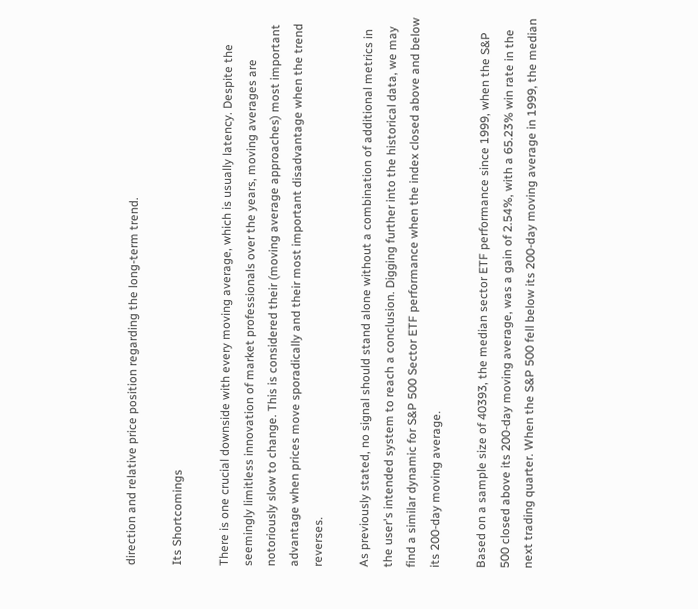direction and relative price position regarding the long-term trend.

Its Shortcomings

There is one crucial downside with every moving average, which is usually latency. Despite the seemingly limitless innovation of market professionals over the years, moving averages are notoriously slow to change. This is considered their (moving average approaches) most important advantage when prices move sporadically and their most important disadvantage when the trend reverses.

As previously stated, no signal should stand alone without a combination of additional metrics in the user's intended system to reach a conclusion. Digging further into the historical data, we may find a similar dynamic for S&P 500 Sector ETF performance when the index closed above and below its 200-day moving average.

Based on a sample size of 40393, the median sector ETF performance since 1999, when the S&P 500 closed above its 200-day moving average, was a gain of 2.54%, with a 65.23% win rate in the next trading quarter. When the S&P 500 fell below its 200-day moving average in 1999, the median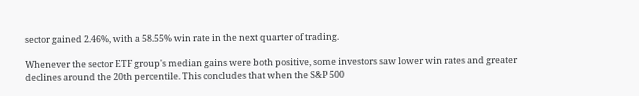sector gained 2.46%, with a 58.55% win rate in the next quarter of trading.

Whenever the sector ETF group's median gains were both positive, some investors saw lower win rates and greater declines around the 20th percentile. This concludes that when the S&P 500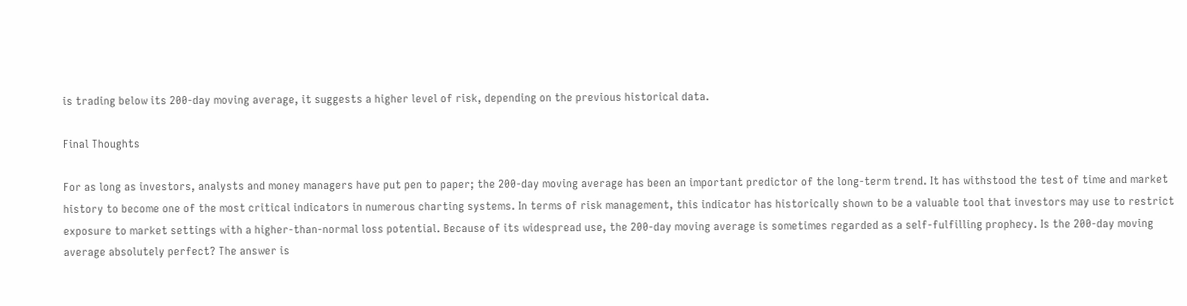is trading below its 200-day moving average, it suggests a higher level of risk, depending on the previous historical data.

Final Thoughts

For as long as investors, analysts and money managers have put pen to paper; the 200-day moving average has been an important predictor of the long-term trend. It has withstood the test of time and market history to become one of the most critical indicators in numerous charting systems. In terms of risk management, this indicator has historically shown to be a valuable tool that investors may use to restrict exposure to market settings with a higher-than-normal loss potential. Because of its widespread use, the 200-day moving average is sometimes regarded as a self-fulfilling prophecy. Is the 200-day moving average absolutely perfect? The answer is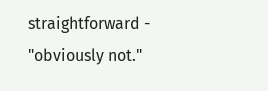straightforward - "obviously not."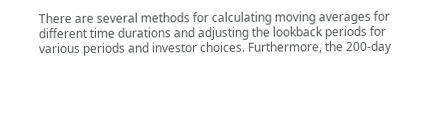There are several methods for calculating moving averages for different time durations and adjusting the lookback periods for various periods and investor choices. Furthermore, the 200-day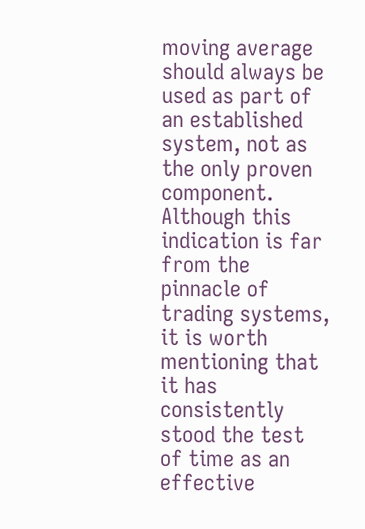moving average should always be used as part of an established system, not as the only proven component. Although this indication is far from the pinnacle of trading systems, it is worth mentioning that it has consistently stood the test of time as an effective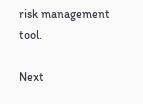risk management tool.

Next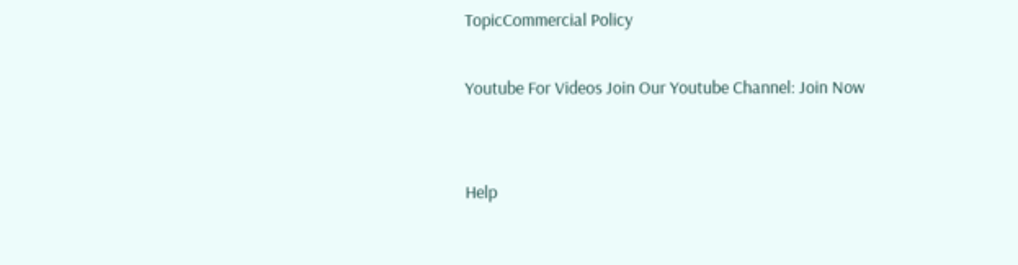TopicCommercial Policy

Youtube For Videos Join Our Youtube Channel: Join Now


Help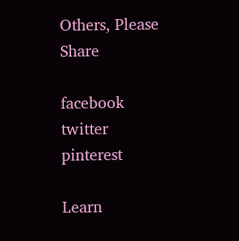Others, Please Share

facebook twitter pinterest

Learn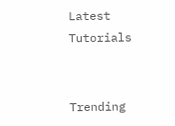Latest Tutorials


Trending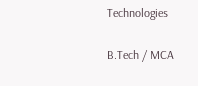Technologies

B.Tech / MCA